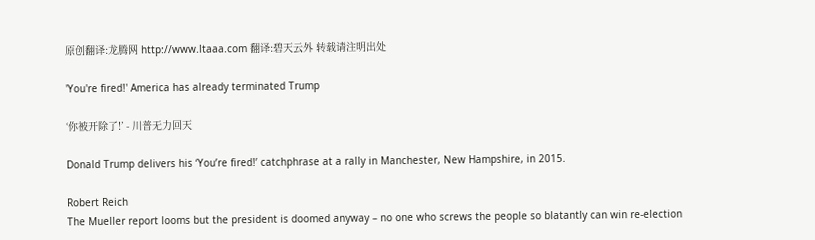原创翻译:龙腾网 http://www.ltaaa.com 翻译:碧天云外 转载请注明出处

'You're fired!' America has already terminated Trump

‘你被开除了!’ - 川普无力回天

Donald Trump delivers his ‘You’re fired!’ catchphrase at a rally in Manchester, New Hampshire, in 2015.

Robert Reich
The Mueller report looms but the president is doomed anyway – no one who screws the people so blatantly can win re-election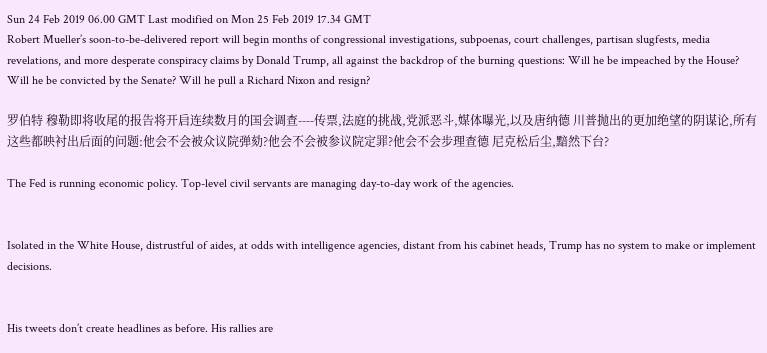Sun 24 Feb 2019 06.00 GMT Last modified on Mon 25 Feb 2019 17.34 GMT
Robert Mueller’s soon-to-be-delivered report will begin months of congressional investigations, subpoenas, court challenges, partisan slugfests, media revelations, and more desperate conspiracy claims by Donald Trump, all against the backdrop of the burning questions: Will he be impeached by the House? Will he be convicted by the Senate? Will he pull a Richard Nixon and resign?

罗伯特 穆勒即将收尾的报告将开启连续数月的国会调查----传票,法庭的挑战,党派恶斗,媒体曝光,以及唐纳德 川普抛出的更加绝望的阴谋论,所有这些都映衬出后面的问题:他会不会被众议院弹劾?他会不会被参议院定罪?他会不会步理查德 尼克松后尘,黯然下台?

The Fed is running economic policy. Top-level civil servants are managing day-to-day work of the agencies.


Isolated in the White House, distrustful of aides, at odds with intelligence agencies, distant from his cabinet heads, Trump has no system to make or implement decisions.


His tweets don’t create headlines as before. His rallies are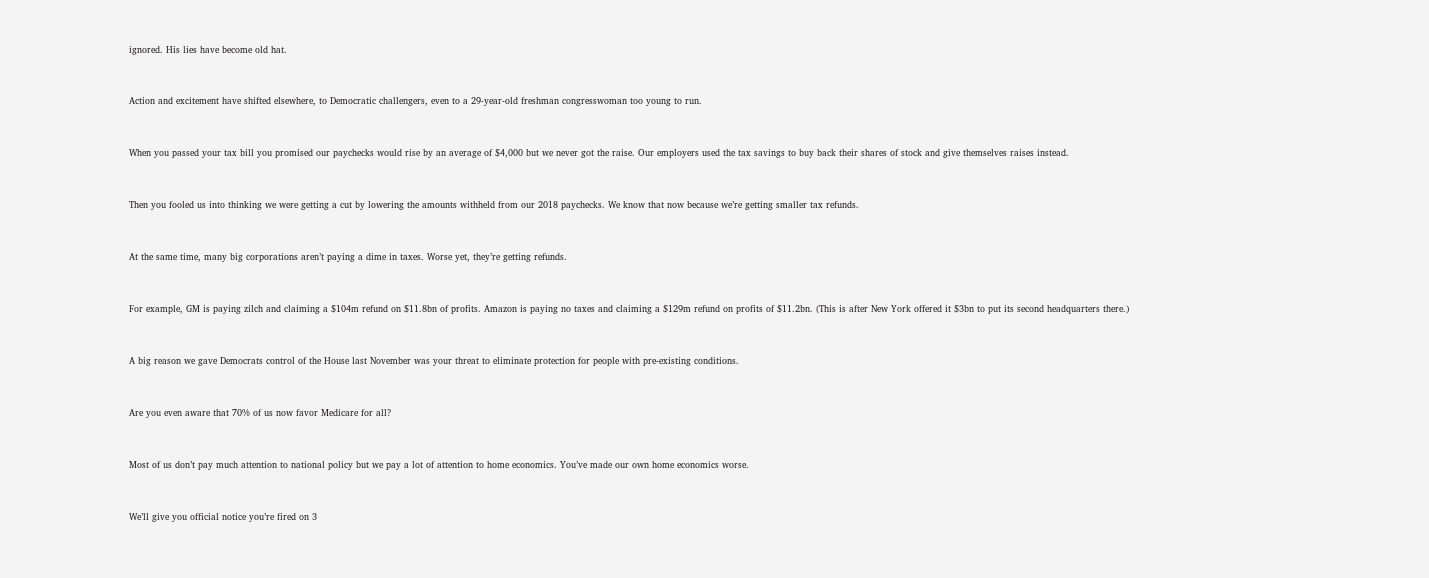ignored. His lies have become old hat.


Action and excitement have shifted elsewhere, to Democratic challengers, even to a 29-year-old freshman congresswoman too young to run.


When you passed your tax bill you promised our paychecks would rise by an average of $4,000 but we never got the raise. Our employers used the tax savings to buy back their shares of stock and give themselves raises instead.


Then you fooled us into thinking we were getting a cut by lowering the amounts withheld from our 2018 paychecks. We know that now because we’re getting smaller tax refunds.


At the same time, many big corporations aren’t paying a dime in taxes. Worse yet, they’re getting refunds.


For example, GM is paying zilch and claiming a $104m refund on $11.8bn of profits. Amazon is paying no taxes and claiming a $129m refund on profits of $11.2bn. (This is after New York offered it $3bn to put its second headquarters there.)


A big reason we gave Democrats control of the House last November was your threat to eliminate protection for people with pre-existing conditions.


Are you even aware that 70% of us now favor Medicare for all?


Most of us don’t pay much attention to national policy but we pay a lot of attention to home economics. You’ve made our own home economics worse.


We’ll give you official notice you’re fired on 3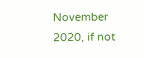November 2020, if not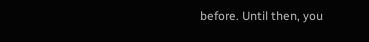before. Until then, you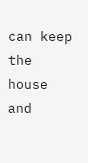can keep the house and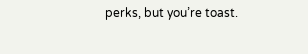perks, but you’re toast.